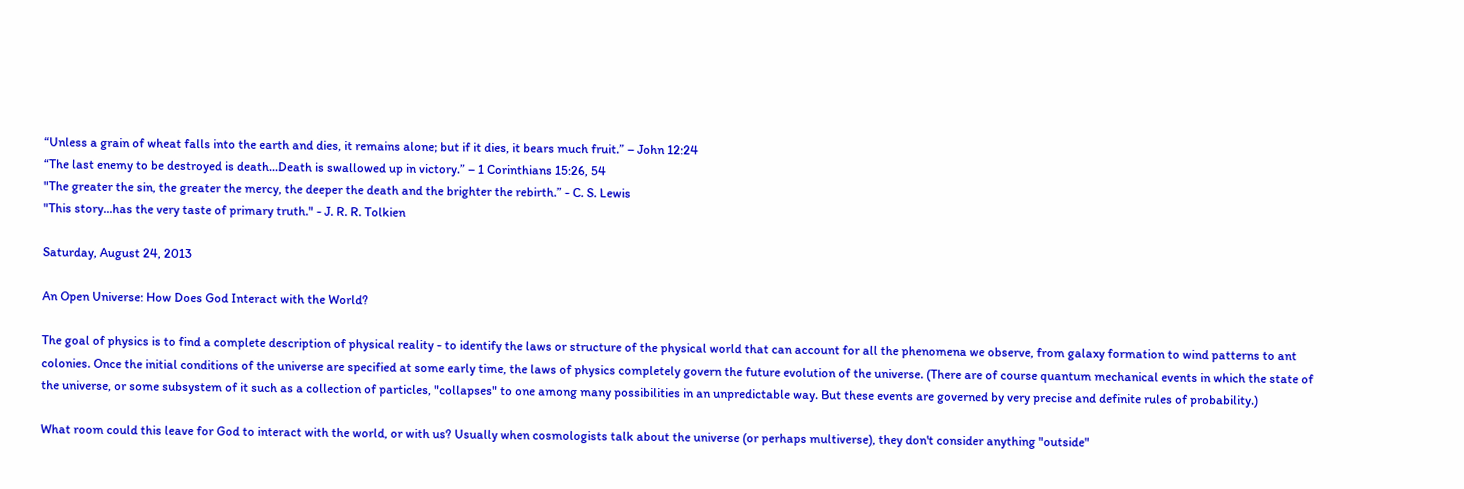“Unless a grain of wheat falls into the earth and dies, it remains alone; but if it dies, it bears much fruit.” – John 12:24
“The last enemy to be destroyed is death...Death is swallowed up in victory.” – 1 Corinthians 15:26, 54
"The greater the sin, the greater the mercy, the deeper the death and the brighter the rebirth.” - C. S. Lewis
"This story...has the very taste of primary truth." - J. R. R. Tolkien

Saturday, August 24, 2013

An Open Universe: How Does God Interact with the World?

The goal of physics is to find a complete description of physical reality - to identify the laws or structure of the physical world that can account for all the phenomena we observe, from galaxy formation to wind patterns to ant colonies. Once the initial conditions of the universe are specified at some early time, the laws of physics completely govern the future evolution of the universe. (There are of course quantum mechanical events in which the state of the universe, or some subsystem of it such as a collection of particles, "collapses" to one among many possibilities in an unpredictable way. But these events are governed by very precise and definite rules of probability.)

What room could this leave for God to interact with the world, or with us? Usually when cosmologists talk about the universe (or perhaps multiverse), they don't consider anything "outside"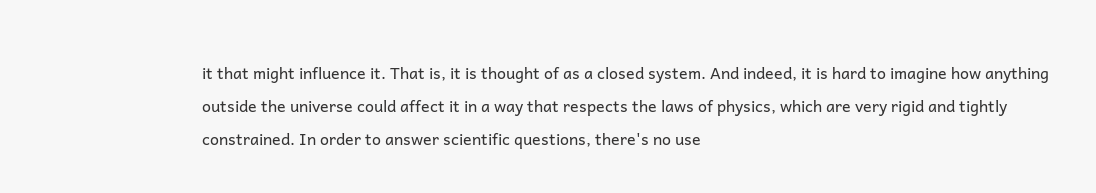it that might influence it. That is, it is thought of as a closed system. And indeed, it is hard to imagine how anything outside the universe could affect it in a way that respects the laws of physics, which are very rigid and tightly constrained. In order to answer scientific questions, there's no use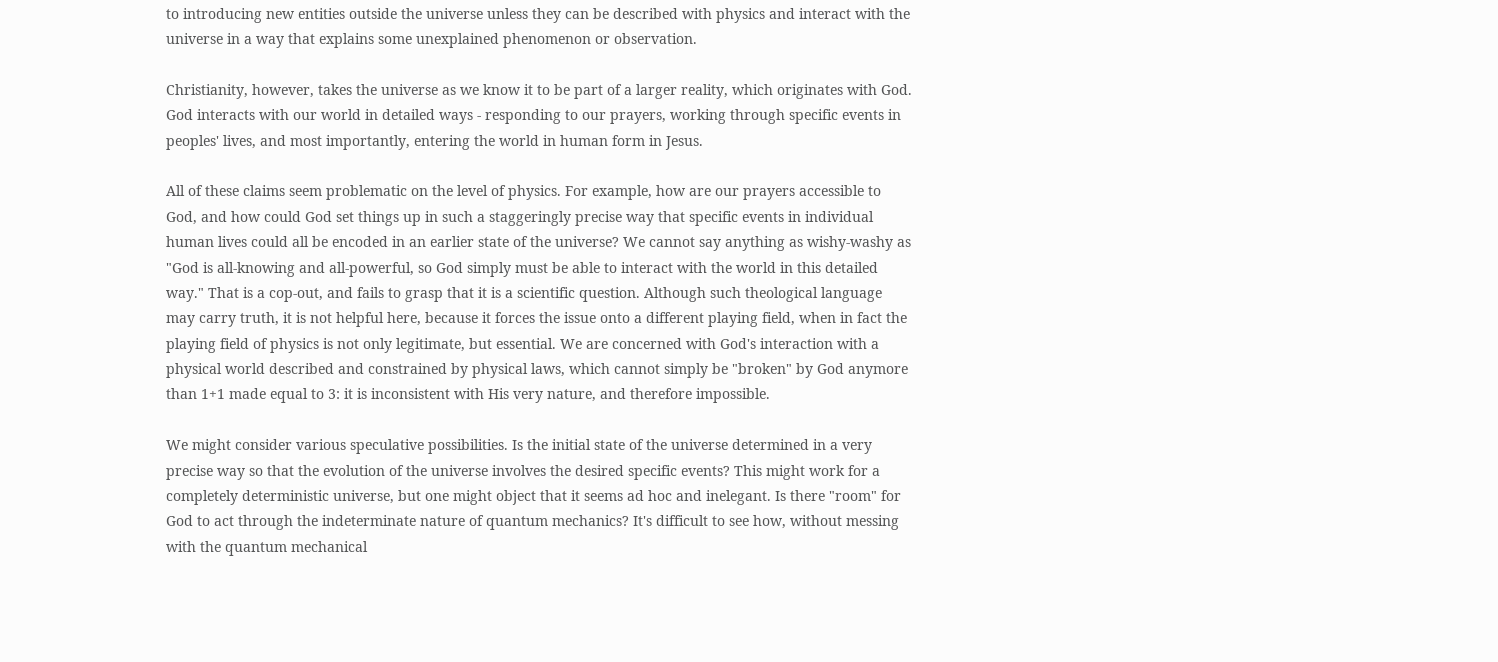to introducing new entities outside the universe unless they can be described with physics and interact with the universe in a way that explains some unexplained phenomenon or observation.

Christianity, however, takes the universe as we know it to be part of a larger reality, which originates with God. God interacts with our world in detailed ways - responding to our prayers, working through specific events in peoples' lives, and most importantly, entering the world in human form in Jesus.

All of these claims seem problematic on the level of physics. For example, how are our prayers accessible to God, and how could God set things up in such a staggeringly precise way that specific events in individual human lives could all be encoded in an earlier state of the universe? We cannot say anything as wishy-washy as "God is all-knowing and all-powerful, so God simply must be able to interact with the world in this detailed way." That is a cop-out, and fails to grasp that it is a scientific question. Although such theological language may carry truth, it is not helpful here, because it forces the issue onto a different playing field, when in fact the playing field of physics is not only legitimate, but essential. We are concerned with God's interaction with a physical world described and constrained by physical laws, which cannot simply be "broken" by God anymore than 1+1 made equal to 3: it is inconsistent with His very nature, and therefore impossible.

We might consider various speculative possibilities. Is the initial state of the universe determined in a very precise way so that the evolution of the universe involves the desired specific events? This might work for a completely deterministic universe, but one might object that it seems ad hoc and inelegant. Is there "room" for God to act through the indeterminate nature of quantum mechanics? It's difficult to see how, without messing with the quantum mechanical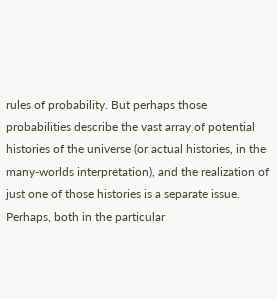rules of probability. But perhaps those probabilities describe the vast array of potential histories of the universe (or actual histories, in the many-worlds interpretation), and the realization of just one of those histories is a separate issue. Perhaps, both in the particular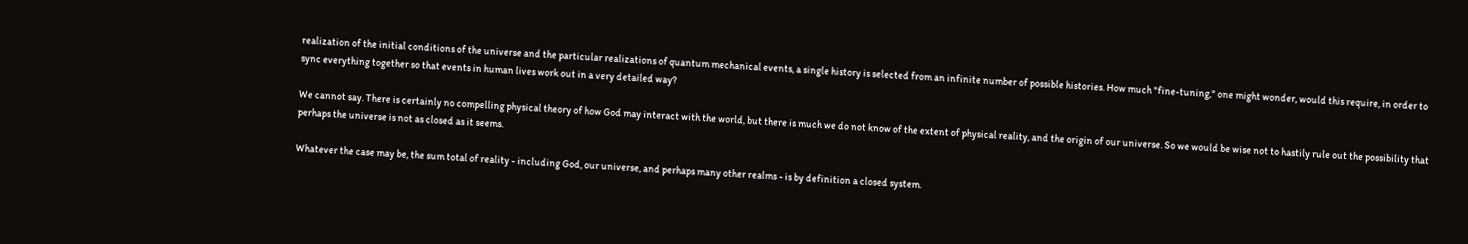realization of the initial conditions of the universe and the particular realizations of quantum mechanical events, a single history is selected from an infinite number of possible histories. How much "fine-tuning," one might wonder, would this require, in order to sync everything together so that events in human lives work out in a very detailed way?

We cannot say. There is certainly no compelling physical theory of how God may interact with the world, but there is much we do not know of the extent of physical reality, and the origin of our universe. So we would be wise not to hastily rule out the possibility that perhaps the universe is not as closed as it seems.

Whatever the case may be, the sum total of reality - including God, our universe, and perhaps many other realms - is by definition a closed system.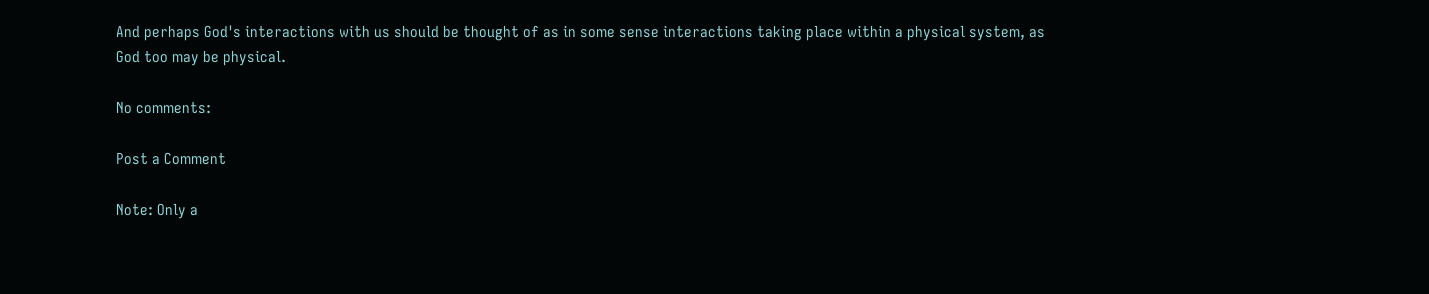And perhaps God's interactions with us should be thought of as in some sense interactions taking place within a physical system, as God too may be physical.

No comments:

Post a Comment

Note: Only a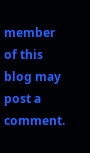member of this blog may post a comment.